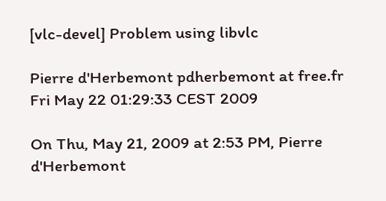[vlc-devel] Problem using libvlc

Pierre d'Herbemont pdherbemont at free.fr
Fri May 22 01:29:33 CEST 2009

On Thu, May 21, 2009 at 2:53 PM, Pierre d'Herbemont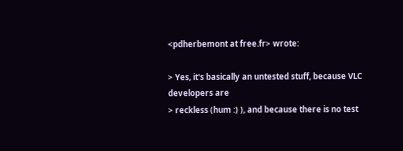<pdherbemont at free.fr> wrote:

> Yes, it's basically an untested stuff, because VLC developers are
> reckless (hum :) ), and because there is no test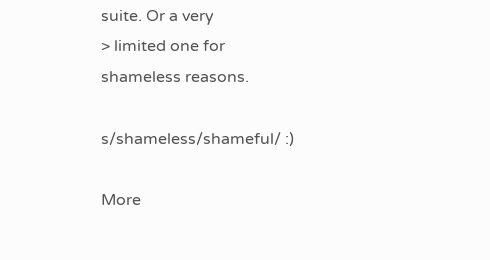suite. Or a very
> limited one for shameless reasons.

s/shameless/shameful/ :)

More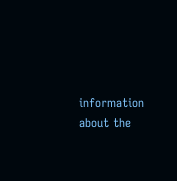information about the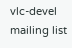vlc-devel mailing list